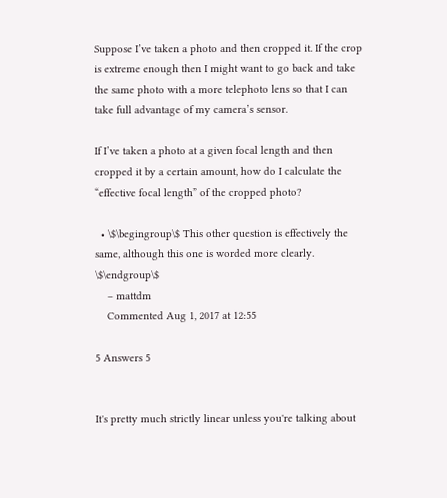Suppose I’ve taken a photo and then cropped it. If the crop is extreme enough then I might want to go back and take the same photo with a more telephoto lens so that I can take full advantage of my camera’s sensor.

If I’ve taken a photo at a given focal length and then cropped it by a certain amount, how do I calculate the “effective focal length” of the cropped photo?

  • \$\begingroup\$ This other question is effectively the same, although this one is worded more clearly. \$\endgroup\$
    – mattdm
    Commented Aug 1, 2017 at 12:55

5 Answers 5


It's pretty much strictly linear unless you're talking about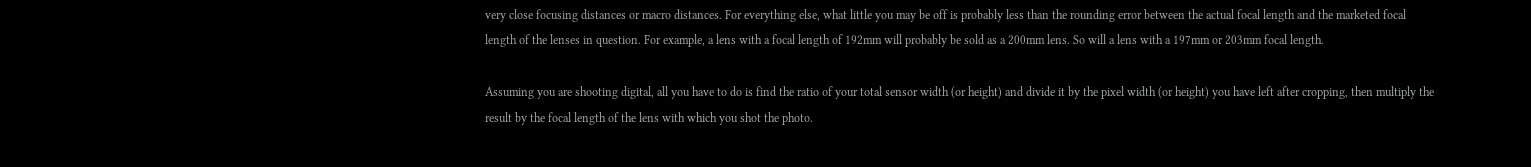very close focusing distances or macro distances. For everything else, what little you may be off is probably less than the rounding error between the actual focal length and the marketed focal length of the lenses in question. For example, a lens with a focal length of 192mm will probably be sold as a 200mm lens. So will a lens with a 197mm or 203mm focal length.

Assuming you are shooting digital, all you have to do is find the ratio of your total sensor width (or height) and divide it by the pixel width (or height) you have left after cropping, then multiply the result by the focal length of the lens with which you shot the photo.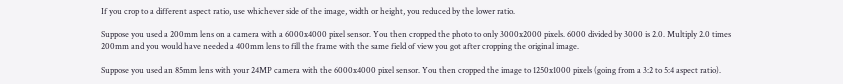If you crop to a different aspect ratio, use whichever side of the image, width or height, you reduced by the lower ratio.

Suppose you used a 200mm lens on a camera with a 6000x4000 pixel sensor. You then cropped the photo to only 3000x2000 pixels. 6000 divided by 3000 is 2.0. Multiply 2.0 times 200mm and you would have needed a 400mm lens to fill the frame with the same field of view you got after cropping the original image.

Suppose you used an 85mm lens with your 24MP camera with the 6000x4000 pixel sensor. You then cropped the image to 1250x1000 pixels (going from a 3:2 to 5:4 aspect ratio).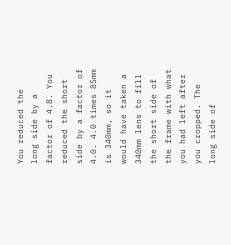You reduced the long side by a factor of 4.8. You reduced the short side by a factor of 4.0. 4.0 times 85mm is 340mm, so it would have taken a 340mm lens to fill the short side of the frame with what you had left after you cropped. The long side of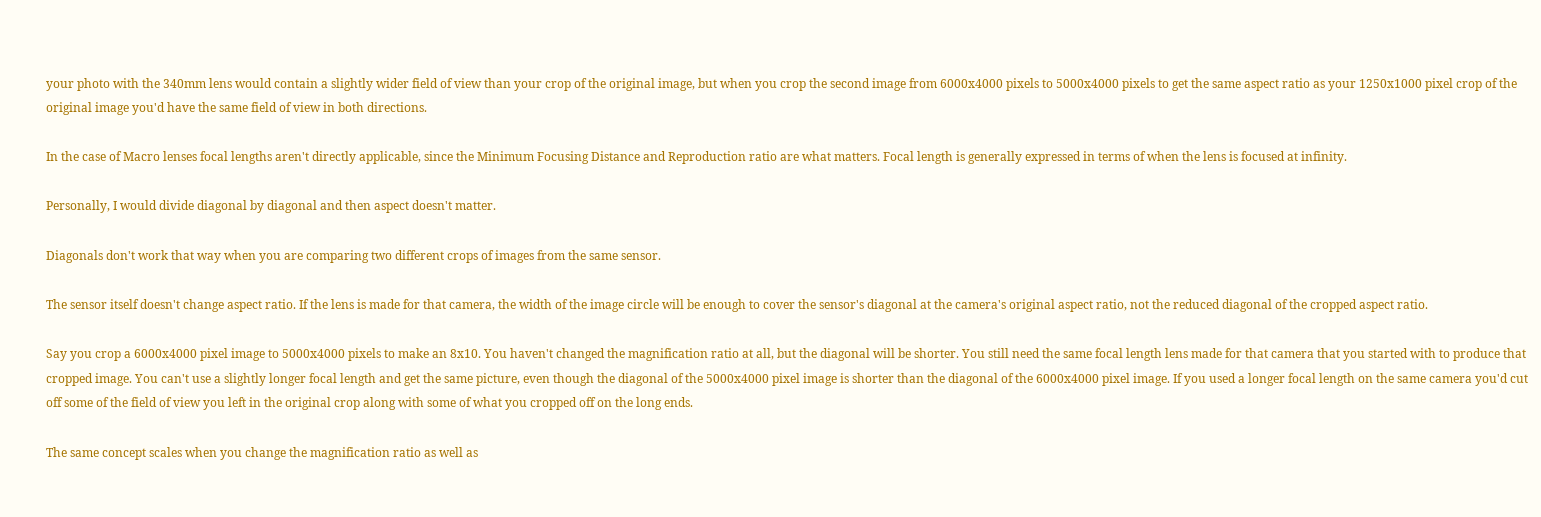your photo with the 340mm lens would contain a slightly wider field of view than your crop of the original image, but when you crop the second image from 6000x4000 pixels to 5000x4000 pixels to get the same aspect ratio as your 1250x1000 pixel crop of the original image you'd have the same field of view in both directions.

In the case of Macro lenses focal lengths aren't directly applicable, since the Minimum Focusing Distance and Reproduction ratio are what matters. Focal length is generally expressed in terms of when the lens is focused at infinity.

Personally, I would divide diagonal by diagonal and then aspect doesn't matter.

Diagonals don't work that way when you are comparing two different crops of images from the same sensor.

The sensor itself doesn't change aspect ratio. If the lens is made for that camera, the width of the image circle will be enough to cover the sensor's diagonal at the camera's original aspect ratio, not the reduced diagonal of the cropped aspect ratio.

Say you crop a 6000x4000 pixel image to 5000x4000 pixels to make an 8x10. You haven't changed the magnification ratio at all, but the diagonal will be shorter. You still need the same focal length lens made for that camera that you started with to produce that cropped image. You can't use a slightly longer focal length and get the same picture, even though the diagonal of the 5000x4000 pixel image is shorter than the diagonal of the 6000x4000 pixel image. If you used a longer focal length on the same camera you'd cut off some of the field of view you left in the original crop along with some of what you cropped off on the long ends.

The same concept scales when you change the magnification ratio as well as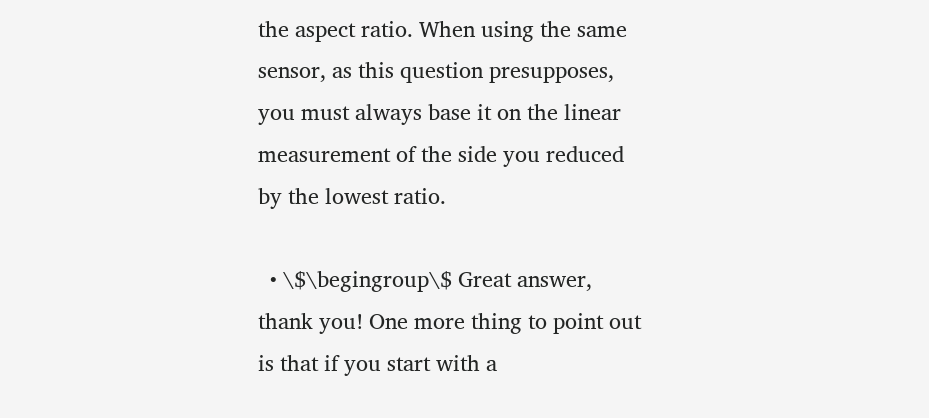the aspect ratio. When using the same sensor, as this question presupposes, you must always base it on the linear measurement of the side you reduced by the lowest ratio.

  • \$\begingroup\$ Great answer, thank you! One more thing to point out is that if you start with a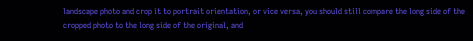landscape photo and crop it to portrait orientation, or vice versa, you should still compare the long side of the cropped photo to the long side of the original, and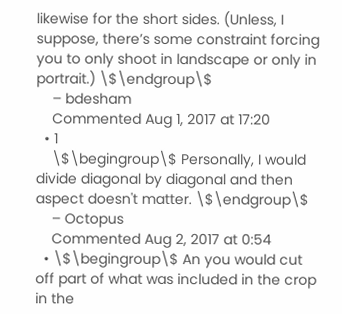likewise for the short sides. (Unless, I suppose, there’s some constraint forcing you to only shoot in landscape or only in portrait.) \$\endgroup\$
    – bdesham
    Commented Aug 1, 2017 at 17:20
  • 1
    \$\begingroup\$ Personally, I would divide diagonal by diagonal and then aspect doesn't matter. \$\endgroup\$
    – Octopus
    Commented Aug 2, 2017 at 0:54
  • \$\begingroup\$ An you would cut off part of what was included in the crop in the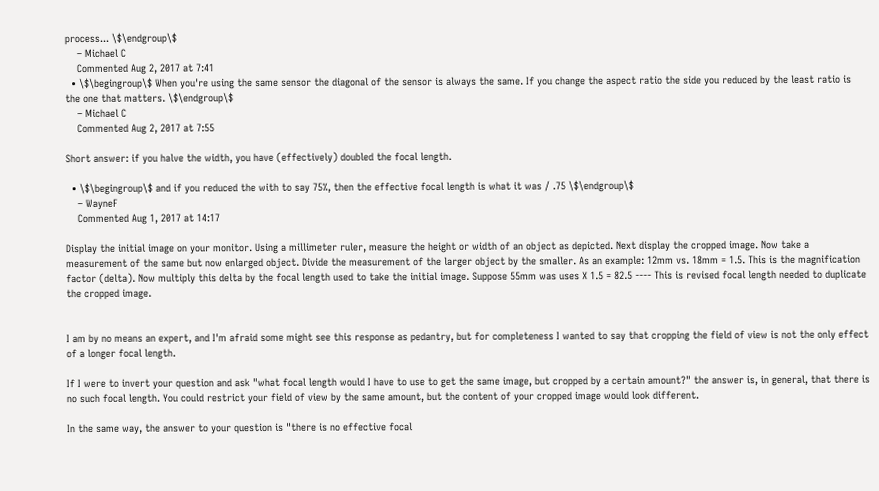process... \$\endgroup\$
    – Michael C
    Commented Aug 2, 2017 at 7:41
  • \$\begingroup\$ When you're using the same sensor the diagonal of the sensor is always the same. If you change the aspect ratio the side you reduced by the least ratio is the one that matters. \$\endgroup\$
    – Michael C
    Commented Aug 2, 2017 at 7:55

Short answer: if you halve the width, you have (effectively) doubled the focal length.

  • \$\begingroup\$ and if you reduced the with to say 75%, then the effective focal length is what it was / .75 \$\endgroup\$
    – WayneF
    Commented Aug 1, 2017 at 14:17

Display the initial image on your monitor. Using a millimeter ruler, measure the height or width of an object as depicted. Next display the cropped image. Now take a measurement of the same but now enlarged object. Divide the measurement of the larger object by the smaller. As an example: 12mm vs. 18mm = 1.5. This is the magnification factor (delta). Now multiply this delta by the focal length used to take the initial image. Suppose 55mm was uses X 1.5 = 82.5 ---- This is revised focal length needed to duplicate the cropped image.


I am by no means an expert, and I'm afraid some might see this response as pedantry, but for completeness I wanted to say that cropping the field of view is not the only effect of a longer focal length.

If I were to invert your question and ask "what focal length would I have to use to get the same image, but cropped by a certain amount?" the answer is, in general, that there is no such focal length. You could restrict your field of view by the same amount, but the content of your cropped image would look different.

In the same way, the answer to your question is "there is no effective focal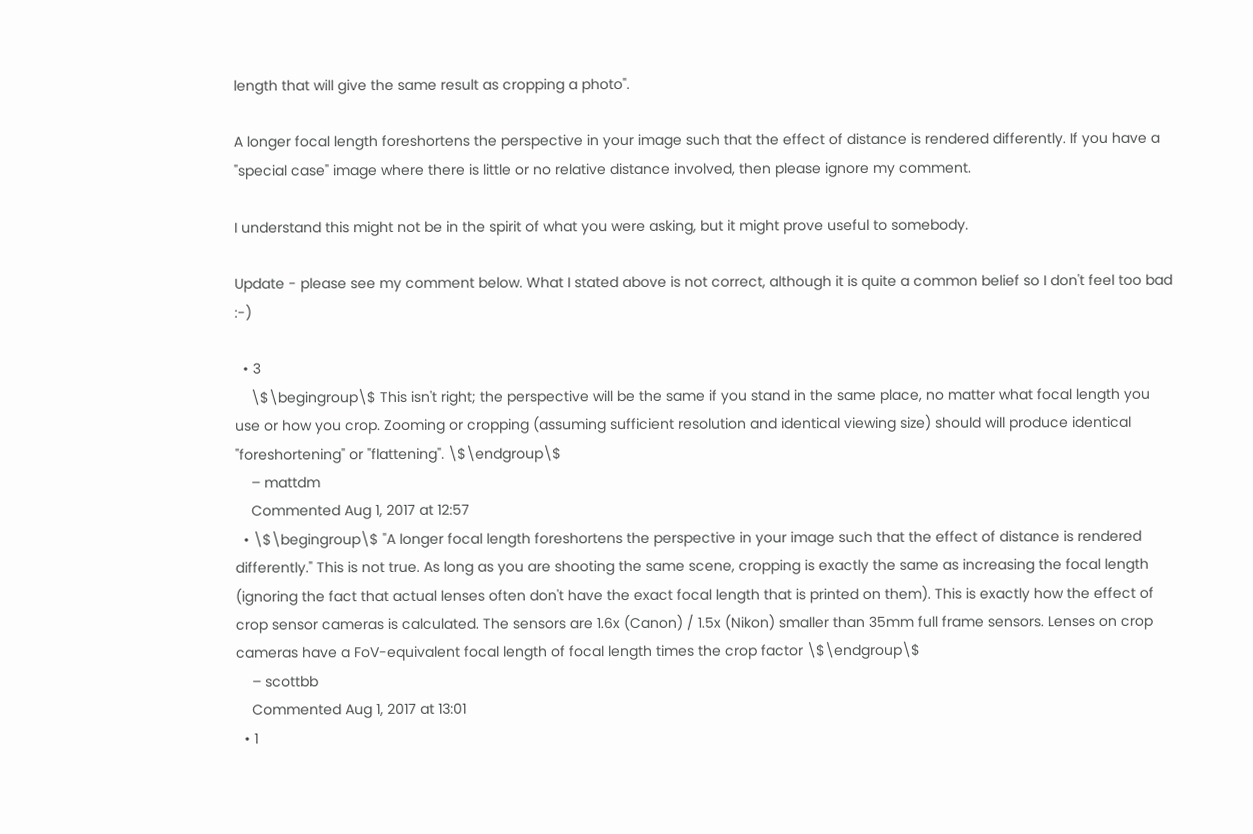length that will give the same result as cropping a photo".

A longer focal length foreshortens the perspective in your image such that the effect of distance is rendered differently. If you have a "special case" image where there is little or no relative distance involved, then please ignore my comment.

I understand this might not be in the spirit of what you were asking, but it might prove useful to somebody.

Update - please see my comment below. What I stated above is not correct, although it is quite a common belief so I don't feel too bad :-)

  • 3
    \$\begingroup\$ This isn't right; the perspective will be the same if you stand in the same place, no matter what focal length you use or how you crop. Zooming or cropping (assuming sufficient resolution and identical viewing size) should will produce identical "foreshortening" or "flattening". \$\endgroup\$
    – mattdm
    Commented Aug 1, 2017 at 12:57
  • \$\begingroup\$ "A longer focal length foreshortens the perspective in your image such that the effect of distance is rendered differently." This is not true. As long as you are shooting the same scene, cropping is exactly the same as increasing the focal length (ignoring the fact that actual lenses often don't have the exact focal length that is printed on them). This is exactly how the effect of crop sensor cameras is calculated. The sensors are 1.6x (Canon) / 1.5x (Nikon) smaller than 35mm full frame sensors. Lenses on crop cameras have a FoV-equivalent focal length of focal length times the crop factor \$\endgroup\$
    – scottbb
    Commented Aug 1, 2017 at 13:01
  • 1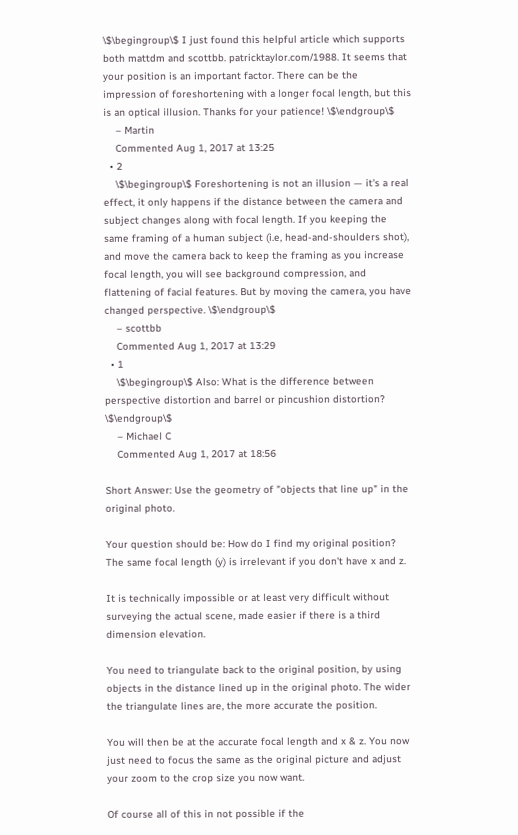\$\begingroup\$ I just found this helpful article which supports both mattdm and scottbb. patricktaylor.com/1988. It seems that your position is an important factor. There can be the impression of foreshortening with a longer focal length, but this is an optical illusion. Thanks for your patience! \$\endgroup\$
    – Martin
    Commented Aug 1, 2017 at 13:25
  • 2
    \$\begingroup\$ Foreshortening is not an illusion — it's a real effect, it only happens if the distance between the camera and subject changes along with focal length. If you keeping the same framing of a human subject (i.e, head-and-shoulders shot), and move the camera back to keep the framing as you increase focal length, you will see background compression, and flattening of facial features. But by moving the camera, you have changed perspective. \$\endgroup\$
    – scottbb
    Commented Aug 1, 2017 at 13:29
  • 1
    \$\begingroup\$ Also: What is the difference between perspective distortion and barrel or pincushion distortion? \$\endgroup\$
    – Michael C
    Commented Aug 1, 2017 at 18:56

Short Answer: Use the geometry of "objects that line up" in the original photo.

Your question should be: How do I find my original position? The same focal length (y) is irrelevant if you don't have x and z.

It is technically impossible or at least very difficult without surveying the actual scene, made easier if there is a third dimension elevation.

You need to triangulate back to the original position, by using objects in the distance lined up in the original photo. The wider the triangulate lines are, the more accurate the position.

You will then be at the accurate focal length and x & z. You now just need to focus the same as the original picture and adjust your zoom to the crop size you now want.

Of course all of this in not possible if the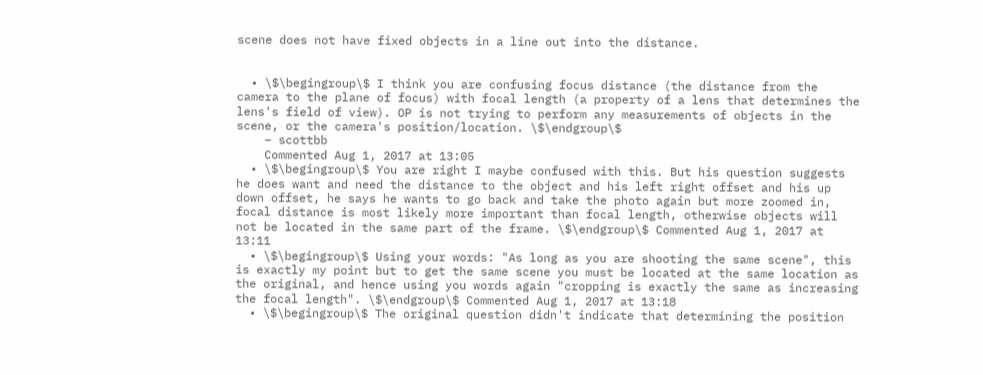scene does not have fixed objects in a line out into the distance.


  • \$\begingroup\$ I think you are confusing focus distance (the distance from the camera to the plane of focus) with focal length (a property of a lens that determines the lens's field of view). OP is not trying to perform any measurements of objects in the scene, or the camera's position/location. \$\endgroup\$
    – scottbb
    Commented Aug 1, 2017 at 13:05
  • \$\begingroup\$ You are right I maybe confused with this. But his question suggests he does want and need the distance to the object and his left right offset and his up down offset, he says he wants to go back and take the photo again but more zoomed in, focal distance is most likely more important than focal length, otherwise objects will not be located in the same part of the frame. \$\endgroup\$ Commented Aug 1, 2017 at 13:11
  • \$\begingroup\$ Using your words: "As long as you are shooting the same scene", this is exactly my point but to get the same scene you must be located at the same location as the original, and hence using you words again "cropping is exactly the same as increasing the focal length". \$\endgroup\$ Commented Aug 1, 2017 at 13:18
  • \$\begingroup\$ The original question didn't indicate that determining the position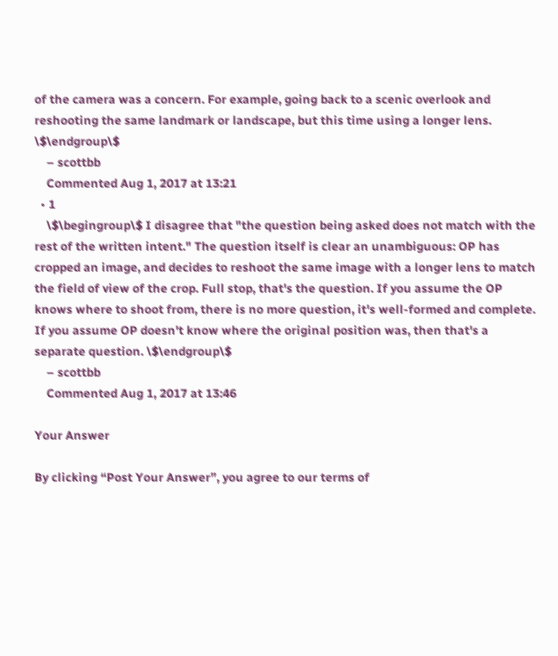of the camera was a concern. For example, going back to a scenic overlook and reshooting the same landmark or landscape, but this time using a longer lens. \$\endgroup\$
    – scottbb
    Commented Aug 1, 2017 at 13:21
  • 1
    \$\begingroup\$ I disagree that "the question being asked does not match with the rest of the written intent." The question itself is clear an unambiguous: OP has cropped an image, and decides to reshoot the same image with a longer lens to match the field of view of the crop. Full stop, that's the question. If you assume the OP knows where to shoot from, there is no more question, it's well-formed and complete. If you assume OP doesn't know where the original position was, then that's a separate question. \$\endgroup\$
    – scottbb
    Commented Aug 1, 2017 at 13:46

Your Answer

By clicking “Post Your Answer”, you agree to our terms of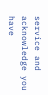service and acknowledge you have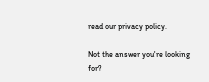read our privacy policy.

Not the answer you're looking for?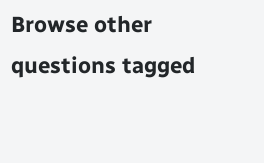Browse other questions tagged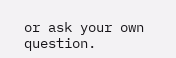or ask your own question.